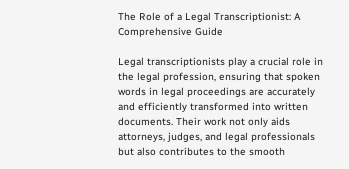The Role of a Legal Transcriptionist: A Comprehensive Guide

Legal transcriptionists play a crucial role in the legal profession, ensuring that spoken words in legal proceedings are accurately and efficiently transformed into written documents. Their work not only aids attorneys, judges, and legal professionals but also contributes to the smooth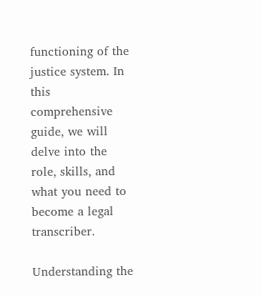functioning of the justice system. In this comprehensive guide, we will delve into the role, skills, and what you need to become a legal transcriber.

Understanding the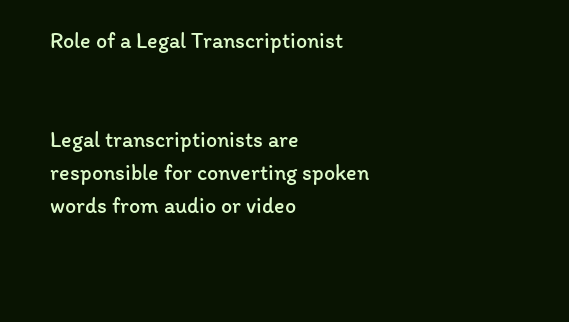Role of a Legal Transcriptionist


Legal transcriptionists are responsible for converting spoken words from audio or video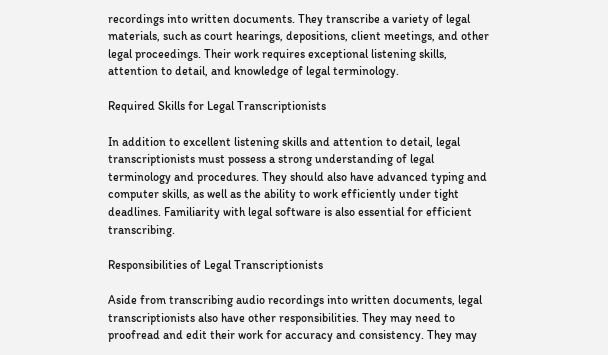recordings into written documents. They transcribe a variety of legal materials, such as court hearings, depositions, client meetings, and other legal proceedings. Their work requires exceptional listening skills, attention to detail, and knowledge of legal terminology.

Required Skills for Legal Transcriptionists

In addition to excellent listening skills and attention to detail, legal transcriptionists must possess a strong understanding of legal terminology and procedures. They should also have advanced typing and computer skills, as well as the ability to work efficiently under tight deadlines. Familiarity with legal software is also essential for efficient transcribing.

Responsibilities of Legal Transcriptionists

Aside from transcribing audio recordings into written documents, legal transcriptionists also have other responsibilities. They may need to proofread and edit their work for accuracy and consistency. They may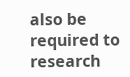also be required to research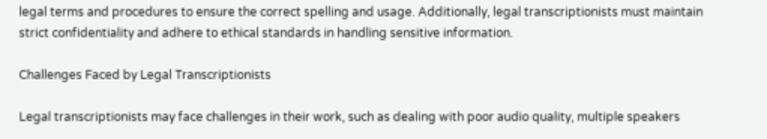legal terms and procedures to ensure the correct spelling and usage. Additionally, legal transcriptionists must maintain strict confidentiality and adhere to ethical standards in handling sensitive information.

Challenges Faced by Legal Transcriptionists

Legal transcriptionists may face challenges in their work, such as dealing with poor audio quality, multiple speakers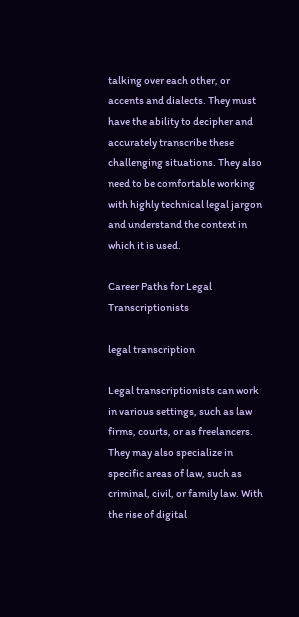talking over each other, or accents and dialects. They must have the ability to decipher and accurately transcribe these challenging situations. They also need to be comfortable working with highly technical legal jargon and understand the context in which it is used.

Career Paths for Legal Transcriptionists

legal transcription

Legal transcriptionists can work in various settings, such as law firms, courts, or as freelancers. They may also specialize in specific areas of law, such as criminal, civil, or family law. With the rise of digital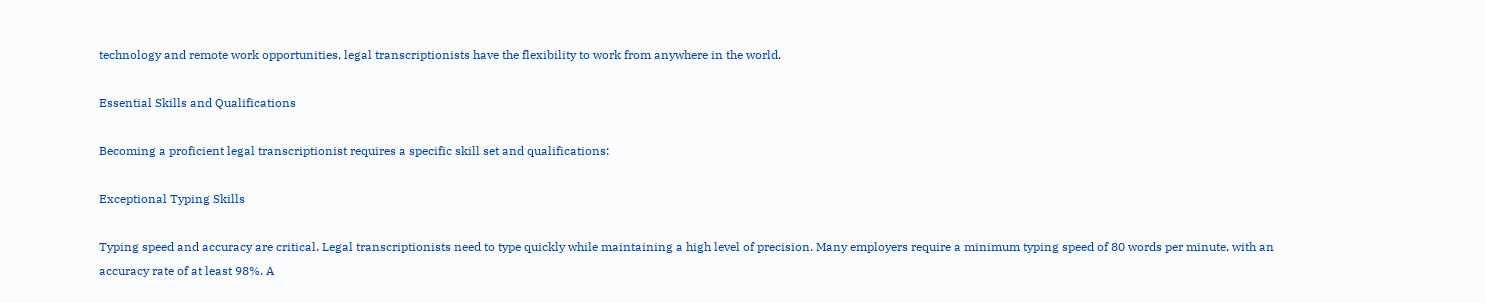technology and remote work opportunities, legal transcriptionists have the flexibility to work from anywhere in the world.

Essential Skills and Qualifications

Becoming a proficient legal transcriptionist requires a specific skill set and qualifications:

Exceptional Typing Skills

Typing speed and accuracy are critical. Legal transcriptionists need to type quickly while maintaining a high level of precision. Many employers require a minimum typing speed of 80 words per minute, with an accuracy rate of at least 98%. A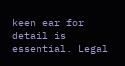keen ear for detail is essential. Legal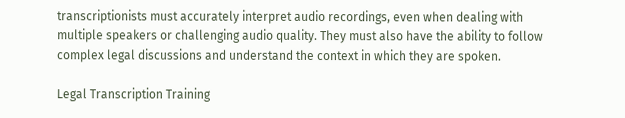transcriptionists must accurately interpret audio recordings, even when dealing with multiple speakers or challenging audio quality. They must also have the ability to follow complex legal discussions and understand the context in which they are spoken.

Legal Transcription Training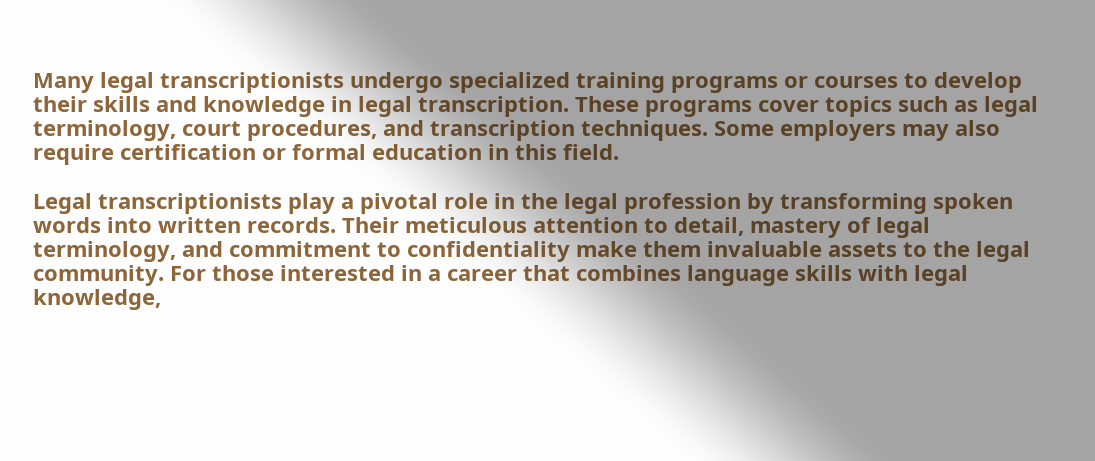Many legal transcriptionists undergo specialized training programs or courses to develop their skills and knowledge in legal transcription. These programs cover topics such as legal terminology, court procedures, and transcription techniques. Some employers may also require certification or formal education in this field.

Legal transcriptionists play a pivotal role in the legal profession by transforming spoken words into written records. Their meticulous attention to detail, mastery of legal terminology, and commitment to confidentiality make them invaluable assets to the legal community. For those interested in a career that combines language skills with legal knowledge,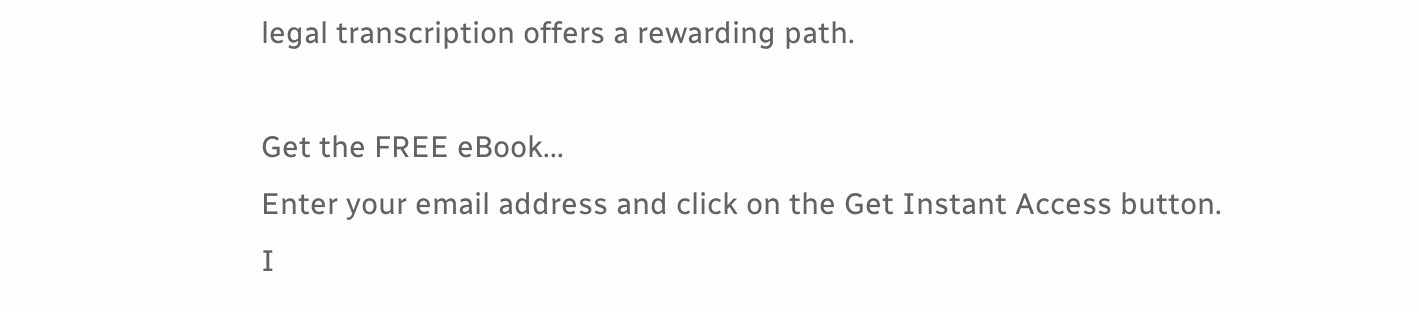legal transcription offers a rewarding path.

Get the FREE eBook...
Enter your email address and click on the Get Instant Access button.
I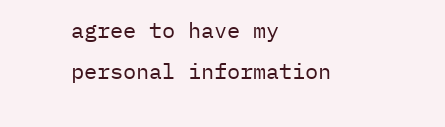agree to have my personal information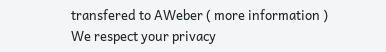transfered to AWeber ( more information )
We respect your privacy